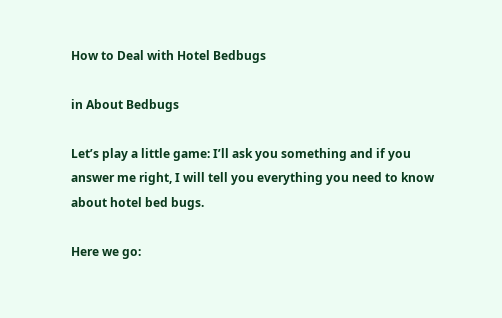How to Deal with Hotel Bedbugs

in About Bedbugs

Let’s play a little game: I’ll ask you something and if you answer me right, I will tell you everything you need to know about hotel bed bugs.

Here we go: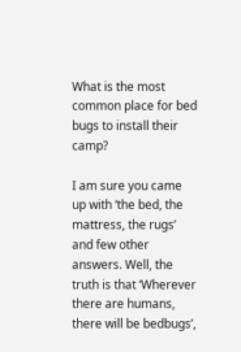What is the most common place for bed bugs to install their camp?

I am sure you came up with ‘the bed, the mattress, the rugs’ and few other answers. Well, the truth is that ‘Wherever there are humans, there will be bedbugs’,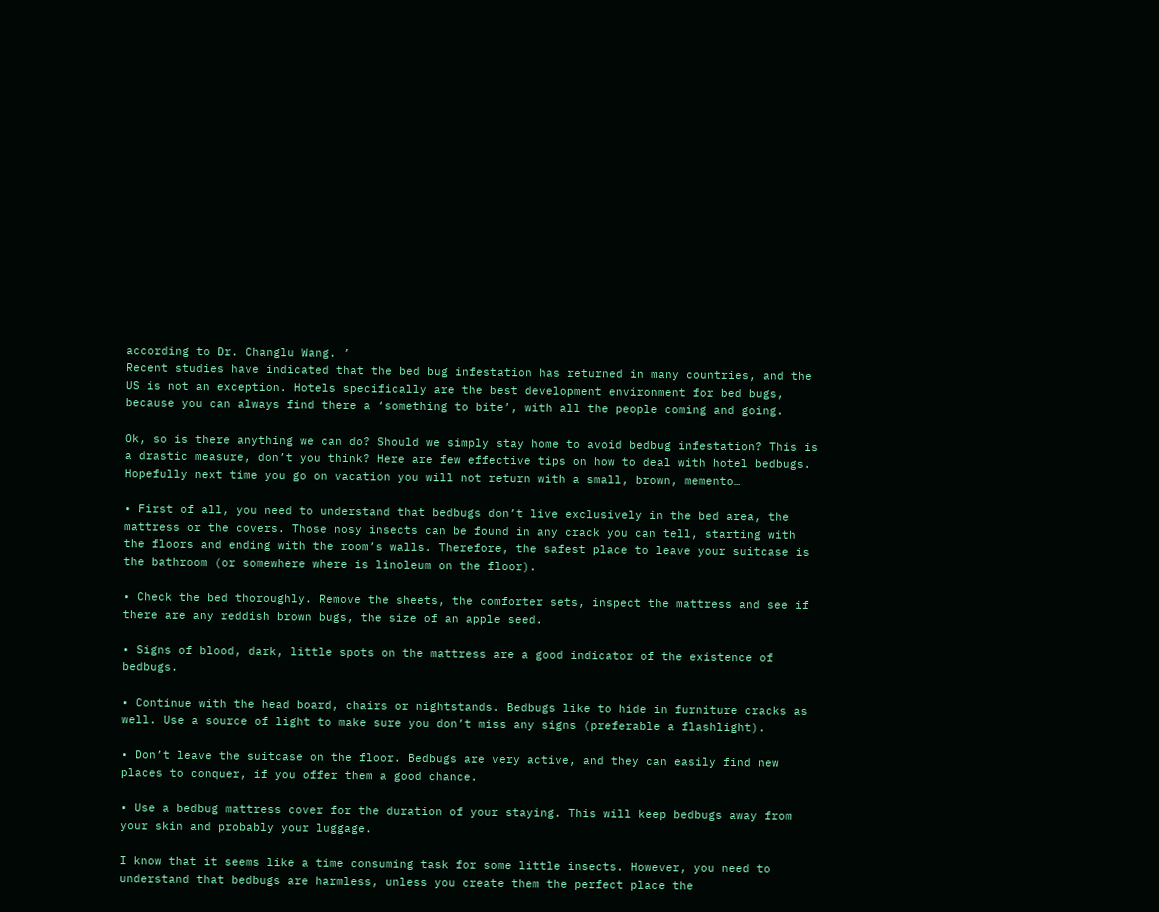according to Dr. Changlu Wang. ’
Recent studies have indicated that the bed bug infestation has returned in many countries, and the US is not an exception. Hotels specifically are the best development environment for bed bugs, because you can always find there a ‘something to bite’, with all the people coming and going.

Ok, so is there anything we can do? Should we simply stay home to avoid bedbug infestation? This is a drastic measure, don’t you think? Here are few effective tips on how to deal with hotel bedbugs. Hopefully next time you go on vacation you will not return with a small, brown, memento…

• First of all, you need to understand that bedbugs don’t live exclusively in the bed area, the mattress or the covers. Those nosy insects can be found in any crack you can tell, starting with the floors and ending with the room’s walls. Therefore, the safest place to leave your suitcase is the bathroom (or somewhere where is linoleum on the floor).

• Check the bed thoroughly. Remove the sheets, the comforter sets, inspect the mattress and see if there are any reddish brown bugs, the size of an apple seed.

• Signs of blood, dark, little spots on the mattress are a good indicator of the existence of bedbugs.

• Continue with the head board, chairs or nightstands. Bedbugs like to hide in furniture cracks as well. Use a source of light to make sure you don’t miss any signs (preferable a flashlight).

• Don’t leave the suitcase on the floor. Bedbugs are very active, and they can easily find new places to conquer, if you offer them a good chance.

• Use a bedbug mattress cover for the duration of your staying. This will keep bedbugs away from your skin and probably your luggage.

I know that it seems like a time consuming task for some little insects. However, you need to understand that bedbugs are harmless, unless you create them the perfect place the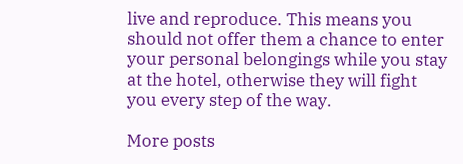live and reproduce. This means you should not offer them a chance to enter your personal belongings while you stay at the hotel, otherwise they will fight you every step of the way.

More posts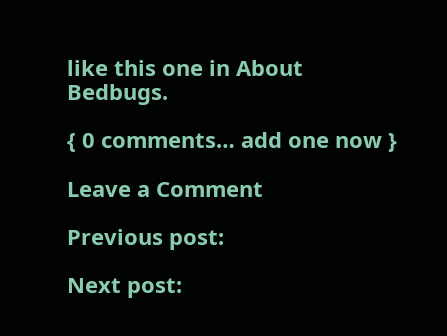like this one in About Bedbugs.

{ 0 comments… add one now }

Leave a Comment

Previous post:

Next post: